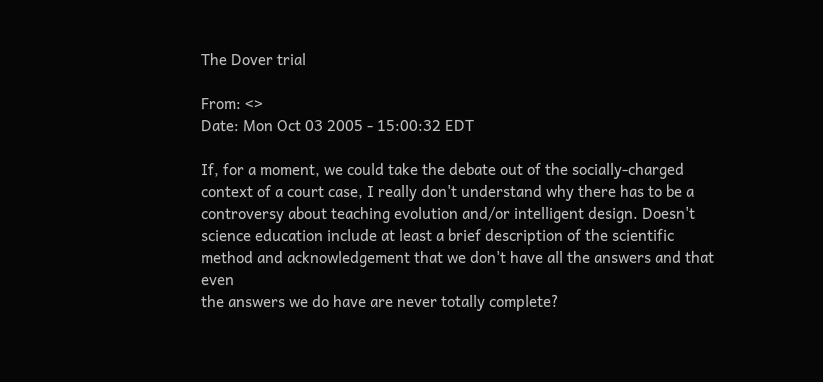The Dover trial

From: <>
Date: Mon Oct 03 2005 - 15:00:32 EDT

If, for a moment, we could take the debate out of the socially-charged
context of a court case, I really don't understand why there has to be a
controversy about teaching evolution and/or intelligent design. Doesn't
science education include at least a brief description of the scientific
method and acknowledgement that we don't have all the answers and that even
the answers we do have are never totally complete?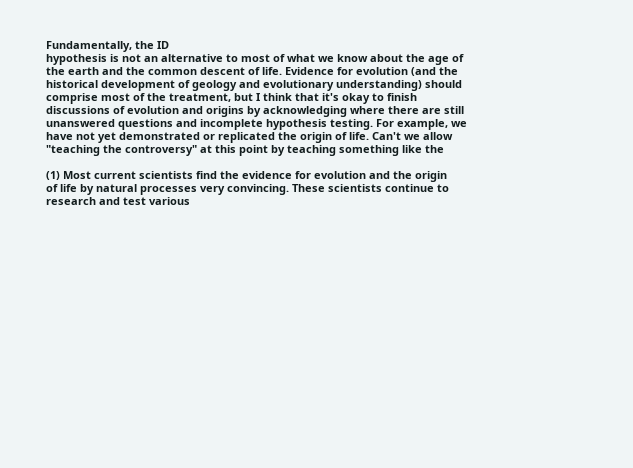Fundamentally, the ID
hypothesis is not an alternative to most of what we know about the age of
the earth and the common descent of life. Evidence for evolution (and the
historical development of geology and evolutionary understanding) should
comprise most of the treatment, but I think that it's okay to finish
discussions of evolution and origins by acknowledging where there are still
unanswered questions and incomplete hypothesis testing. For example, we
have not yet demonstrated or replicated the origin of life. Can't we allow
"teaching the controversy" at this point by teaching something like the

(1) Most current scientists find the evidence for evolution and the origin
of life by natural processes very convincing. These scientists continue to
research and test various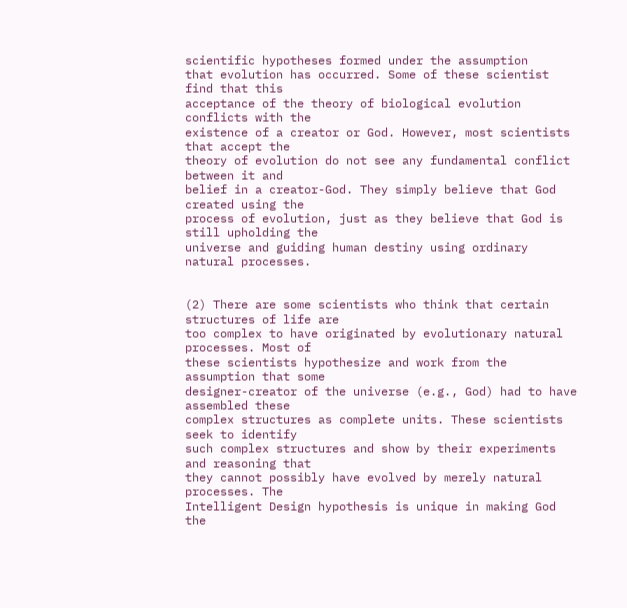scientific hypotheses formed under the assumption
that evolution has occurred. Some of these scientist find that this
acceptance of the theory of biological evolution conflicts with the
existence of a creator or God. However, most scientists that accept the
theory of evolution do not see any fundamental conflict between it and
belief in a creator-God. They simply believe that God created using the
process of evolution, just as they believe that God is still upholding the
universe and guiding human destiny using ordinary natural processes.


(2) There are some scientists who think that certain structures of life are
too complex to have originated by evolutionary natural processes. Most of
these scientists hypothesize and work from the assumption that some
designer-creator of the universe (e.g., God) had to have assembled these
complex structures as complete units. These scientists seek to identify
such complex structures and show by their experiments and reasoning that
they cannot possibly have evolved by merely natural processes. The
Intelligent Design hypothesis is unique in making God the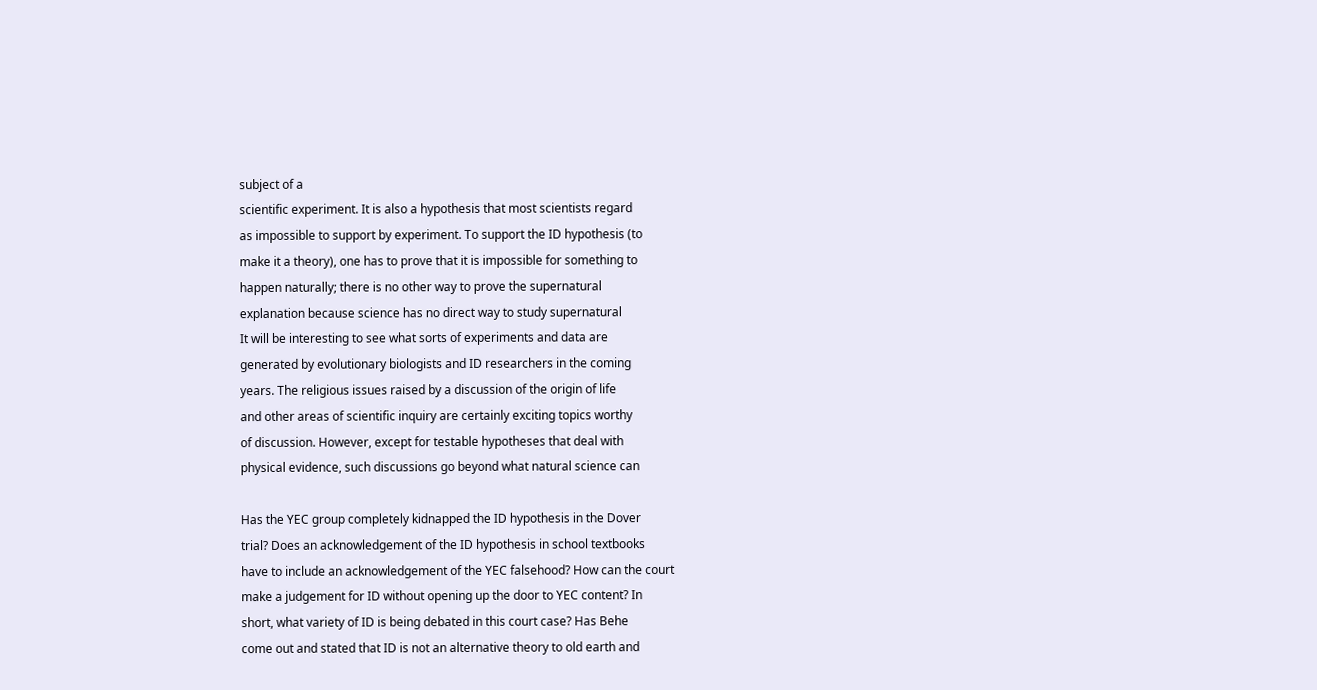subject of a
scientific experiment. It is also a hypothesis that most scientists regard
as impossible to support by experiment. To support the ID hypothesis (to
make it a theory), one has to prove that it is impossible for something to
happen naturally; there is no other way to prove the supernatural
explanation because science has no direct way to study supernatural
It will be interesting to see what sorts of experiments and data are
generated by evolutionary biologists and ID researchers in the coming
years. The religious issues raised by a discussion of the origin of life
and other areas of scientific inquiry are certainly exciting topics worthy
of discussion. However, except for testable hypotheses that deal with
physical evidence, such discussions go beyond what natural science can

Has the YEC group completely kidnapped the ID hypothesis in the Dover
trial? Does an acknowledgement of the ID hypothesis in school textbooks
have to include an acknowledgement of the YEC falsehood? How can the court
make a judgement for ID without opening up the door to YEC content? In
short, what variety of ID is being debated in this court case? Has Behe
come out and stated that ID is not an alternative theory to old earth and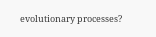evolutionary processes?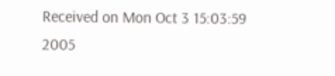Received on Mon Oct 3 15:03:59 2005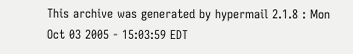This archive was generated by hypermail 2.1.8 : Mon Oct 03 2005 - 15:03:59 EDT